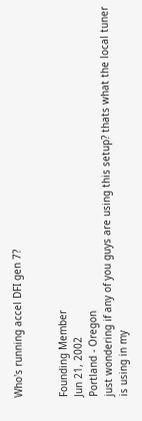Who's running accel DFI gen 7?


Founding Member
Jun 21, 2002
Portland - Oregon
just wondering if any of you guys are using this setup? thats what the local tuner is using in my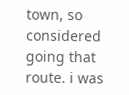town, so considered going that route. i was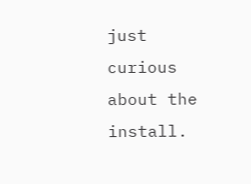just curious about the install.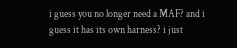i guess you no longer need a MAF? and i guess it has its own harness? i just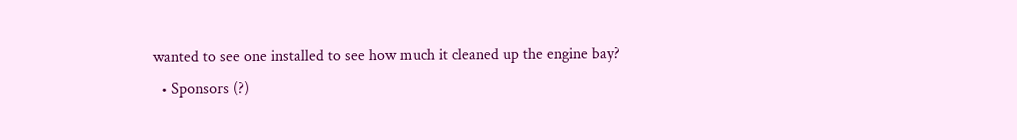wanted to see one installed to see how much it cleaned up the engine bay?
  • Sponsors (?)